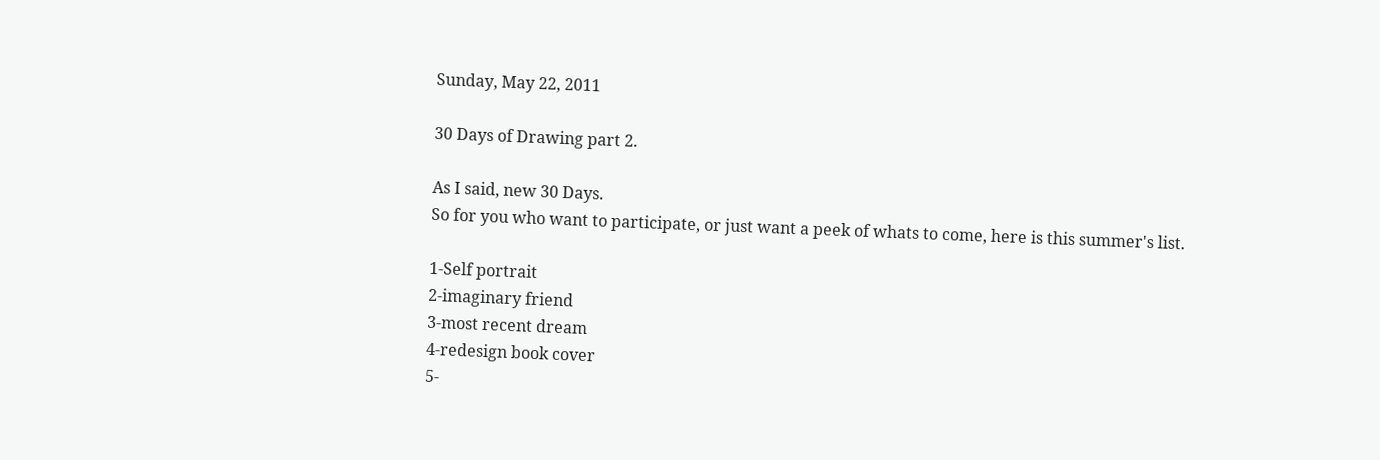Sunday, May 22, 2011

30 Days of Drawing part 2.

As I said, new 30 Days.
So for you who want to participate, or just want a peek of whats to come, here is this summer's list.

1-Self portrait
2-imaginary friend
3-most recent dream
4-redesign book cover
5-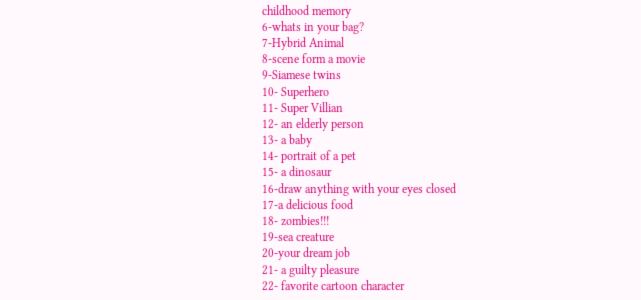childhood memory
6-whats in your bag?
7-Hybrid Animal
8-scene form a movie
9-Siamese twins
10- Superhero
11- Super Villian
12- an elderly person
13- a baby
14- portrait of a pet
15- a dinosaur
16-draw anything with your eyes closed
17-a delicious food
18- zombies!!!
19-sea creature
20-your dream job
21- a guilty pleasure
22- favorite cartoon character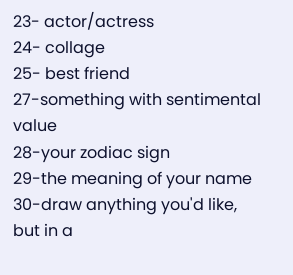23- actor/actress
24- collage
25- best friend
27-something with sentimental value
28-your zodiac sign
29-the meaning of your name
30-draw anything you'd like, but in a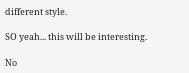different style.

SO yeah... this will be interesting.

No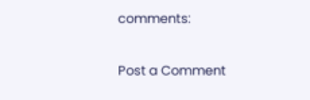comments:

Post a Comment